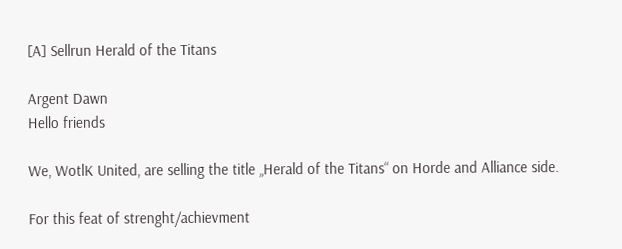[A] Sellrun Herald of the Titans

Argent Dawn
Hello friends

We, WotlK United, are selling the title „Herald of the Titans“ on Horde and Alliance side.

For this feat of strenght/achievment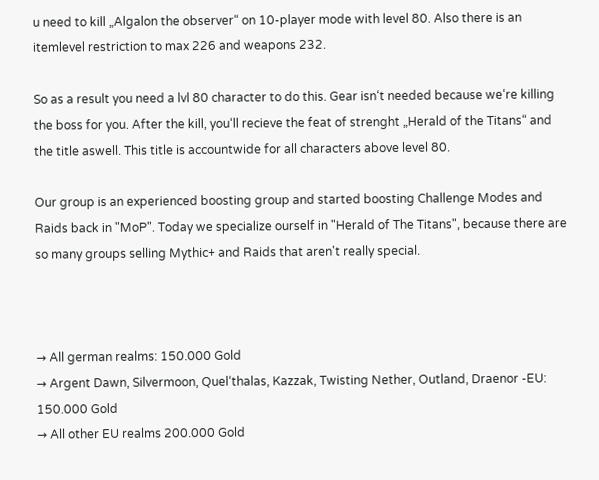u need to kill „Algalon the observer“ on 10-player mode with level 80. Also there is an itemlevel restriction to max 226 and weapons 232.

So as a result you need a lvl 80 character to do this. Gear isn‘t needed because we‘re killing the boss for you. After the kill, you‘ll recieve the feat of strenght „Herald of the Titans“ and the title aswell. This title is accountwide for all characters above level 80.

Our group is an experienced boosting group and started boosting Challenge Modes and Raids back in "MoP". Today we specialize ourself in "Herald of The Titans", because there are so many groups selling Mythic+ and Raids that aren't really special.



→ All german realms: 150.000 Gold
→ Argent Dawn, Silvermoon, Quel‘thalas, Kazzak, Twisting Nether, Outland, Draenor -EU: 150.000 Gold
→ All other EU realms 200.000 Gold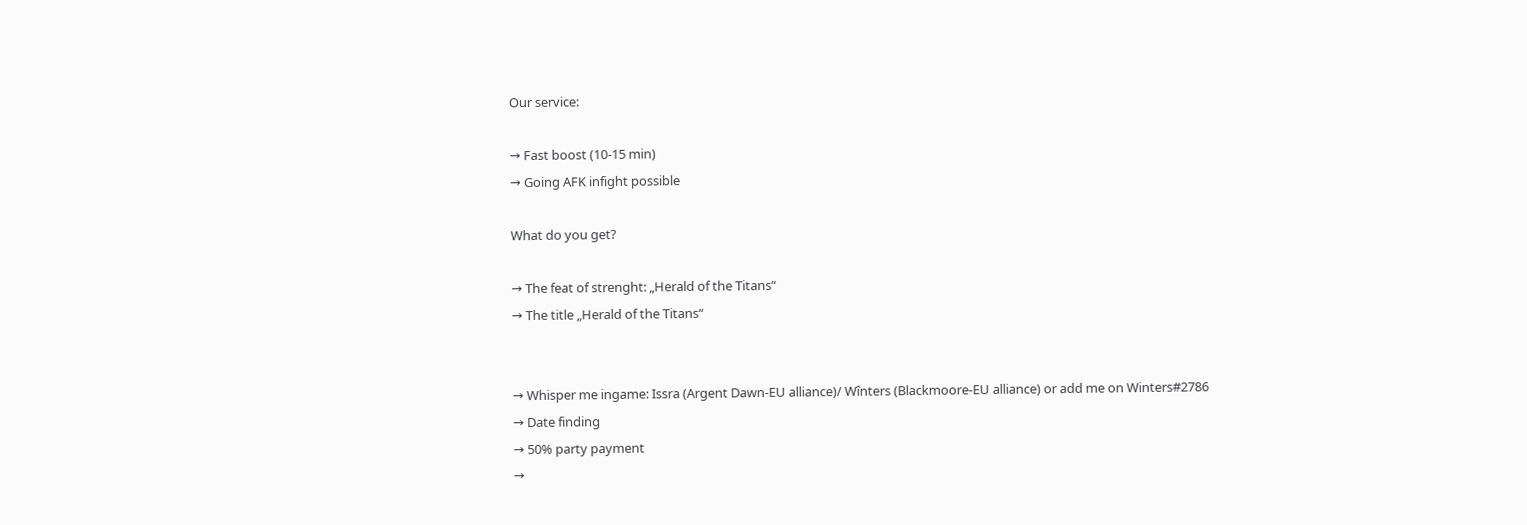Our service:

→ Fast boost (10-15 min)
→ Going AFK infight possible

What do you get?

→ The feat of strenght: „Herald of the Titans“
→ The title „Herald of the Titans“


→ Whisper me ingame: Issra (Argent Dawn-EU alliance)/ Wînters (Blackmoore-EU alliance) or add me on Winters#2786
→ Date finding
→ 50% party payment
→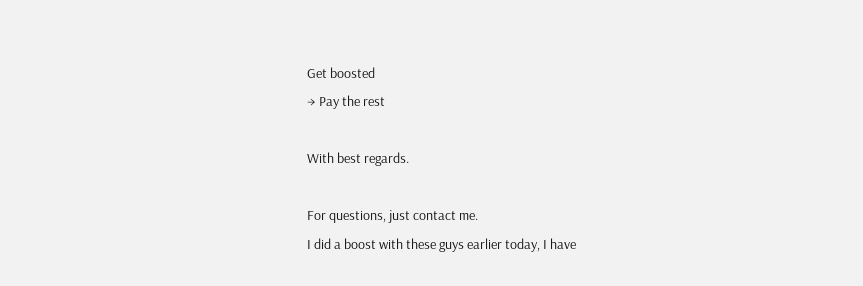Get boosted
→ Pay the rest

With best regards.

For questions, just contact me.
I did a boost with these guys earlier today, I have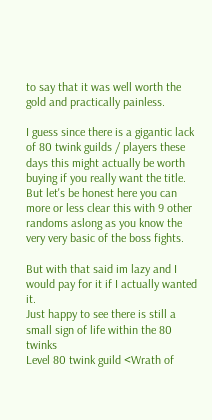to say that it was well worth the gold and practically painless.

I guess since there is a gigantic lack of 80 twink guilds / players these days this might actually be worth buying if you really want the title. But let's be honest here you can more or less clear this with 9 other randoms aslong as you know the very very basic of the boss fights.

But with that said im lazy and I would pay for it if I actually wanted it.
Just happy to see there is still a small sign of life within the 80 twinks
Level 80 twink guild <Wrath of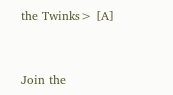the Twinks> [A]


Join the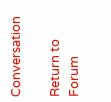Conversation

Return to Forum